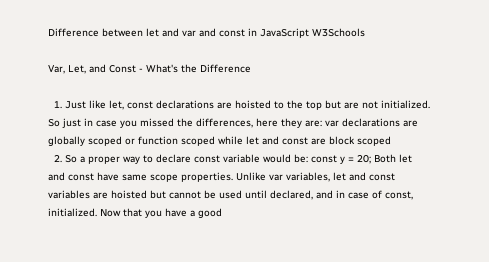Difference between let and var and const in JavaScript W3Schools

Var, Let, and Const - What's the Difference

  1. Just like let, const declarations are hoisted to the top but are not initialized. So just in case you missed the differences, here they are: var declarations are globally scoped or function scoped while let and const are block scoped
  2. So a proper way to declare const variable would be: const y = 20; Both let and const have same scope properties. Unlike var variables, let and const variables are hoisted but cannot be used until declared, and in case of const, initialized. Now that you have a good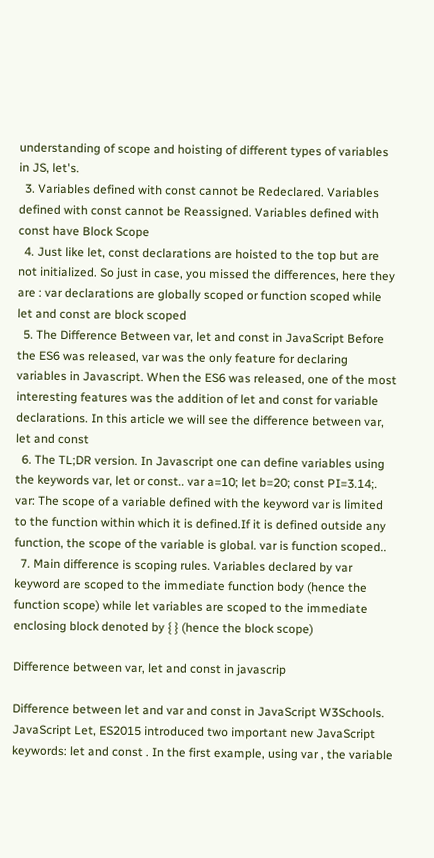understanding of scope and hoisting of different types of variables in JS, let's.
  3. Variables defined with const cannot be Redeclared. Variables defined with const cannot be Reassigned. Variables defined with const have Block Scope
  4. Just like let, const declarations are hoisted to the top but are not initialized. So just in case, you missed the differences, here they are : var declarations are globally scoped or function scoped while let and const are block scoped
  5. The Difference Between var, let and const in JavaScript Before the ES6 was released, var was the only feature for declaring variables in Javascript. When the ES6 was released, one of the most interesting features was the addition of let and const for variable declarations. In this article we will see the difference between var, let and const
  6. The TL;DR version. In Javascript one can define variables using the keywords var, let or const.. var a=10; let b=20; const PI=3.14;. var: The scope of a variable defined with the keyword var is limited to the function within which it is defined.If it is defined outside any function, the scope of the variable is global. var is function scoped..
  7. Main difference is scoping rules. Variables declared by var keyword are scoped to the immediate function body (hence the function scope) while let variables are scoped to the immediate enclosing block denoted by { } (hence the block scope)

Difference between var, let and const in javascrip

Difference between let and var and const in JavaScript W3Schools. JavaScript Let, ES2015 introduced two important new JavaScript keywords: let and const . In the first example, using var , the variable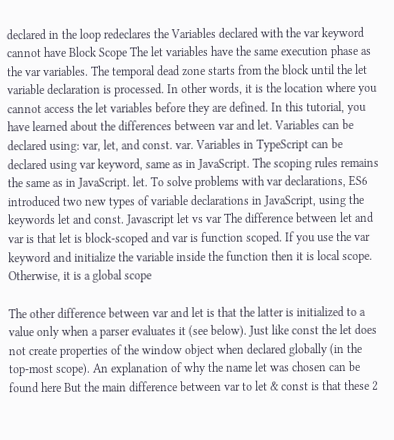declared in the loop redeclares the Variables declared with the var keyword cannot have Block Scope The let variables have the same execution phase as the var variables. The temporal dead zone starts from the block until the let variable declaration is processed. In other words, it is the location where you cannot access the let variables before they are defined. In this tutorial, you have learned about the differences between var and let. Variables can be declared using: var, let, and const. var. Variables in TypeScript can be declared using var keyword, same as in JavaScript. The scoping rules remains the same as in JavaScript. let. To solve problems with var declarations, ES6 introduced two new types of variable declarations in JavaScript, using the keywords let and const. Javascript let vs var The difference between let and var is that let is block-scoped and var is function scoped. If you use the var keyword and initialize the variable inside the function then it is local scope. Otherwise, it is a global scope

The other difference between var and let is that the latter is initialized to a value only when a parser evaluates it (see below). Just like const the let does not create properties of the window object when declared globally (in the top-most scope). An explanation of why the name let was chosen can be found here But the main difference between var to let & const is that these 2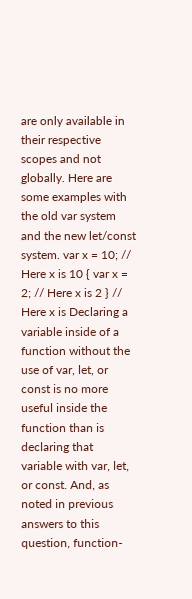are only available in their respective scopes and not globally. Here are some examples with the old var system and the new let/const system. var x = 10; // Here x is 10 { var x = 2; // Here x is 2 } // Here x is Declaring a variable inside of a function without the use of var, let, or const is no more useful inside the function than is declaring that variable with var, let, or const. And, as noted in previous answers to this question, function-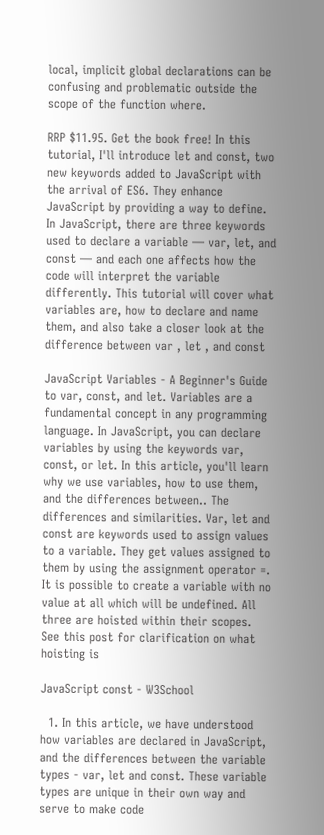local, implicit global declarations can be confusing and problematic outside the scope of the function where.

RRP $11.95. Get the book free! In this tutorial, I'll introduce let and const, two new keywords added to JavaScript with the arrival of ES6. They enhance JavaScript by providing a way to define. In JavaScript, there are three keywords used to declare a variable — var, let, and const — and each one affects how the code will interpret the variable differently. This tutorial will cover what variables are, how to declare and name them, and also take a closer look at the difference between var , let , and const

JavaScript Variables - A Beginner's Guide to var, const, and let. Variables are a fundamental concept in any programming language. In JavaScript, you can declare variables by using the keywords var, const, or let. In this article, you'll learn why we use variables, how to use them, and the differences between.. The differences and similarities. Var, let and const are keywords used to assign values to a variable. They get values assigned to them by using the assignment operator =. It is possible to create a variable with no value at all which will be undefined. All three are hoisted within their scopes. See this post for clarification on what hoisting is

JavaScript const - W3School

  1. In this article, we have understood how variables are declared in JavaScript, and the differences between the variable types - var, let and const. These variable types are unique in their own way and serve to make code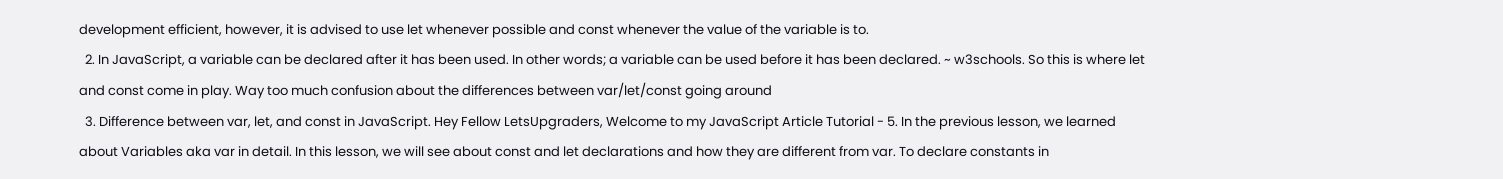development efficient, however, it is advised to use let whenever possible and const whenever the value of the variable is to.
  2. In JavaScript, a variable can be declared after it has been used. In other words; a variable can be used before it has been declared. ~ w3schools. So this is where let and const come in play. Way too much confusion about the differences between var/let/const going around
  3. Difference between var, let, and const in JavaScript. Hey Fellow LetsUpgraders, Welcome to my JavaScript Article Tutorial - 5. In the previous lesson, we learned about Variables aka var in detail. In this lesson, we will see about const and let declarations and how they are different from var. To declare constants in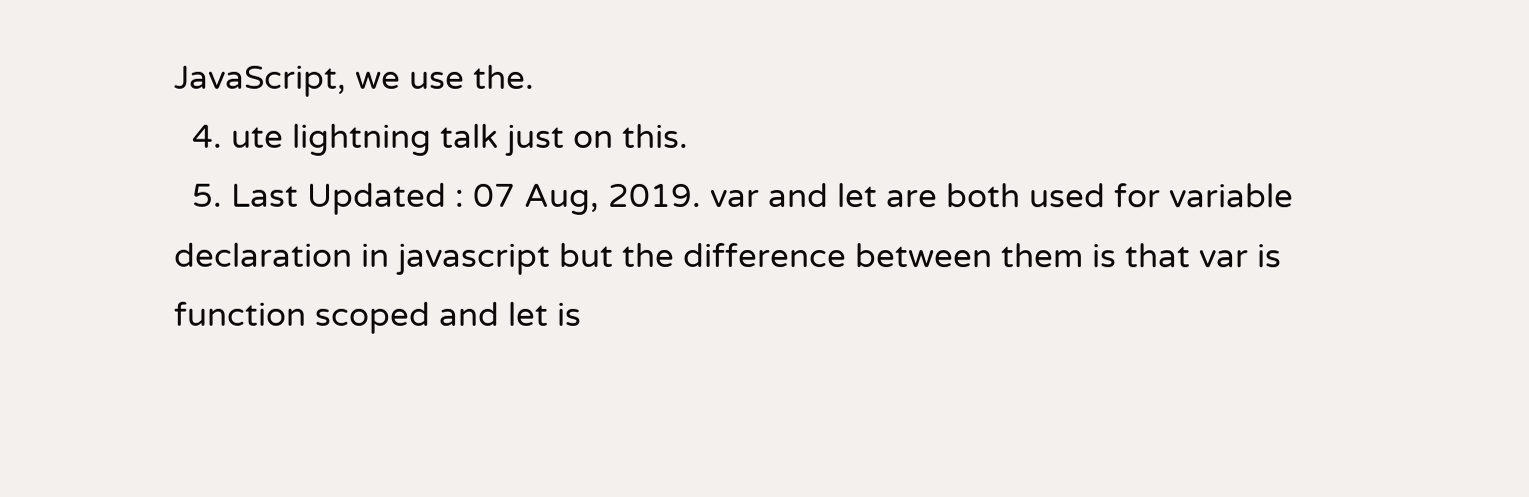JavaScript, we use the.
  4. ute lightning talk just on this.
  5. Last Updated : 07 Aug, 2019. var and let are both used for variable declaration in javascript but the difference between them is that var is function scoped and let is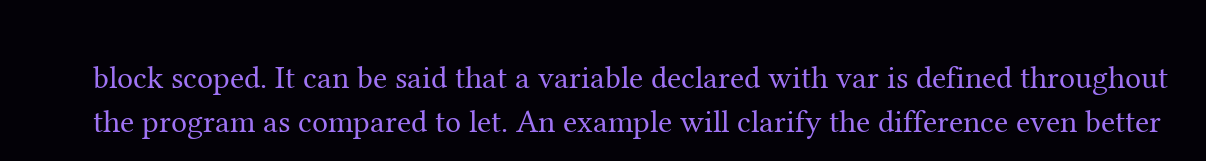block scoped. It can be said that a variable declared with var is defined throughout the program as compared to let. An example will clarify the difference even better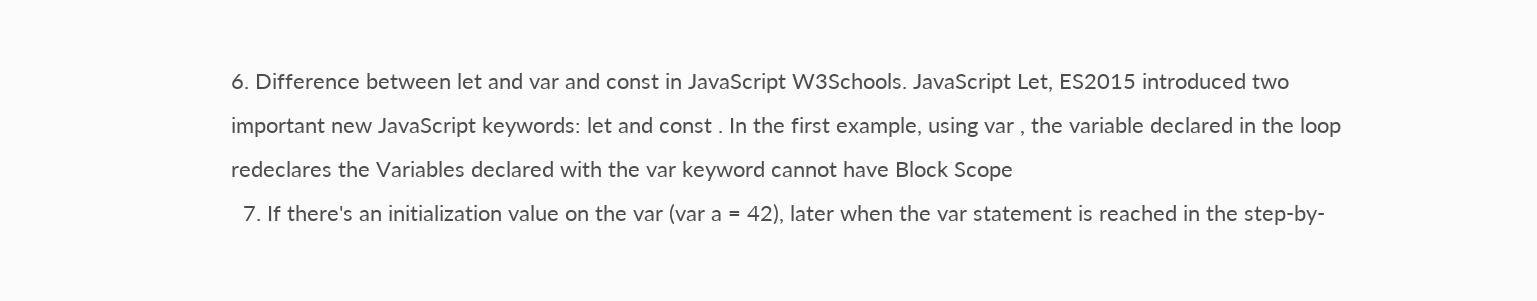6. Difference between let and var and const in JavaScript W3Schools. JavaScript Let, ES2015 introduced two important new JavaScript keywords: let and const . In the first example, using var , the variable declared in the loop redeclares the Variables declared with the var keyword cannot have Block Scope
  7. If there's an initialization value on the var (var a = 42), later when the var statement is reached in the step-by-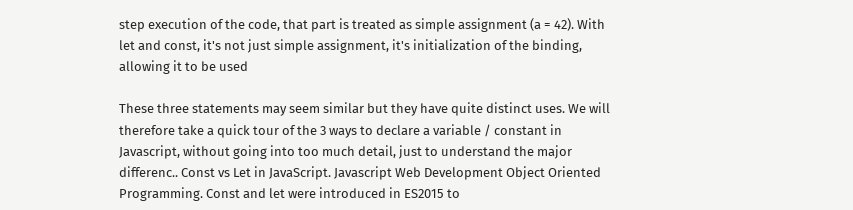step execution of the code, that part is treated as simple assignment (a = 42). With let and const, it's not just simple assignment, it's initialization of the binding, allowing it to be used

These three statements may seem similar but they have quite distinct uses. We will therefore take a quick tour of the 3 ways to declare a variable / constant in Javascript, without going into too much detail, just to understand the major differenc.. Const vs Let in JavaScript. Javascript Web Development Object Oriented Programming. Const and let were introduced in ES2015 to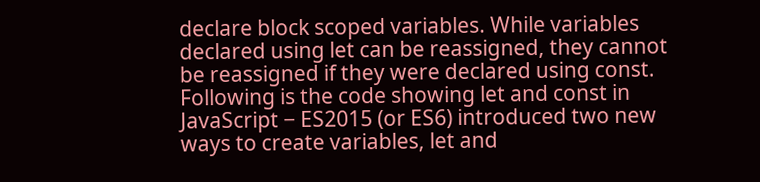declare block scoped variables. While variables declared using let can be reassigned, they cannot be reassigned if they were declared using const. Following is the code showing let and const in JavaScript − ES2015 (or ES6) introduced two new ways to create variables, let and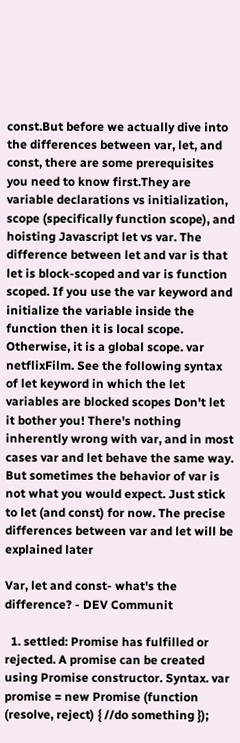const.But before we actually dive into the differences between var, let, and const, there are some prerequisites you need to know first.They are variable declarations vs initialization, scope (specifically function scope), and hoisting Javascript let vs var. The difference between let and var is that let is block-scoped and var is function scoped. If you use the var keyword and initialize the variable inside the function then it is local scope. Otherwise, it is a global scope. var netflixFilm. See the following syntax of let keyword in which the let variables are blocked scopes Don't let it bother you! There's nothing inherently wrong with var, and in most cases var and let behave the same way. But sometimes the behavior of var is not what you would expect. Just stick to let (and const) for now. The precise differences between var and let will be explained later

Var, let and const- what's the difference? - DEV Communit

  1. settled: Promise has fulfilled or rejected. A promise can be created using Promise constructor. Syntax. var promise = new Promise (function (resolve, reject) { //do something });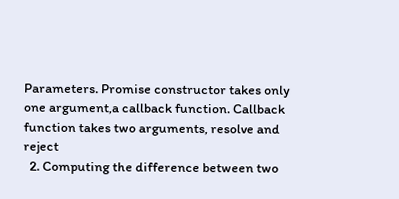Parameters. Promise constructor takes only one argument,a callback function. Callback function takes two arguments, resolve and reject
  2. Computing the difference between two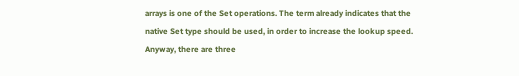arrays is one of the Set operations. The term already indicates that the native Set type should be used, in order to increase the lookup speed. Anyway, there are three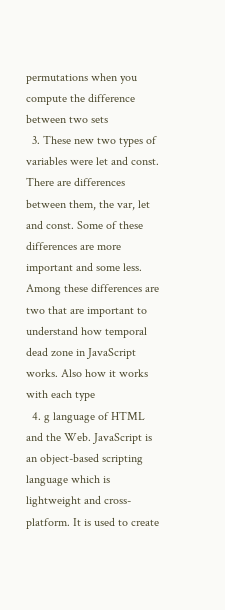permutations when you compute the difference between two sets
  3. These new two types of variables were let and const. There are differences between them, the var, let and const. Some of these differences are more important and some less. Among these differences are two that are important to understand how temporal dead zone in JavaScript works. Also how it works with each type
  4. g language of HTML and the Web. JavaScript is an object-based scripting language which is lightweight and cross-platform. It is used to create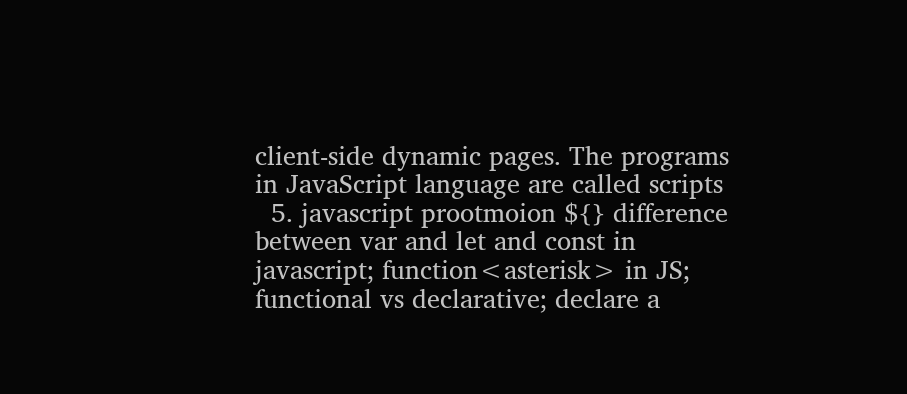client-side dynamic pages. The programs in JavaScript language are called scripts
  5. javascript prootmoion ${} difference between var and let and const in javascript; function<asterisk> in JS; functional vs declarative; declare a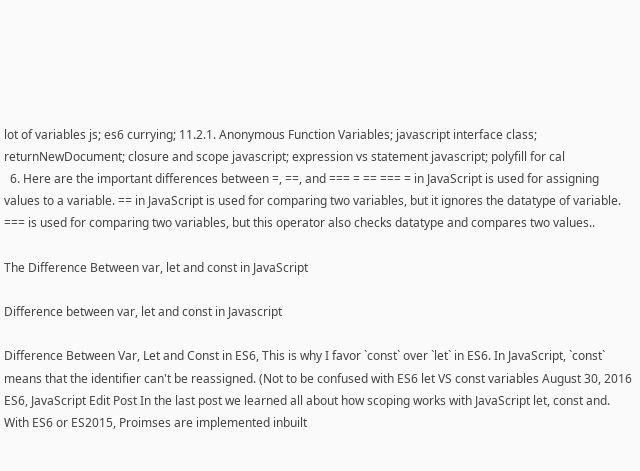lot of variables js; es6 currying; 11.2.1. Anonymous Function Variables; javascript interface class; returnNewDocument; closure and scope javascript; expression vs statement javascript; polyfill for cal
  6. Here are the important differences between =, ==, and === = == === = in JavaScript is used for assigning values to a variable. == in JavaScript is used for comparing two variables, but it ignores the datatype of variable. === is used for comparing two variables, but this operator also checks datatype and compares two values..

The Difference Between var, let and const in JavaScript

Difference between var, let and const in Javascript

Difference Between Var, Let and Const in ES6, This is why I favor `const` over `let` in ES6. In JavaScript, `const` means that the identifier can't be reassigned. (Not to be confused with ES6 let VS const variables August 30, 2016 ES6, JavaScript Edit Post In the last post we learned all about how scoping works with JavaScript let, const and. With ES6 or ES2015, Proimses are implemented inbuilt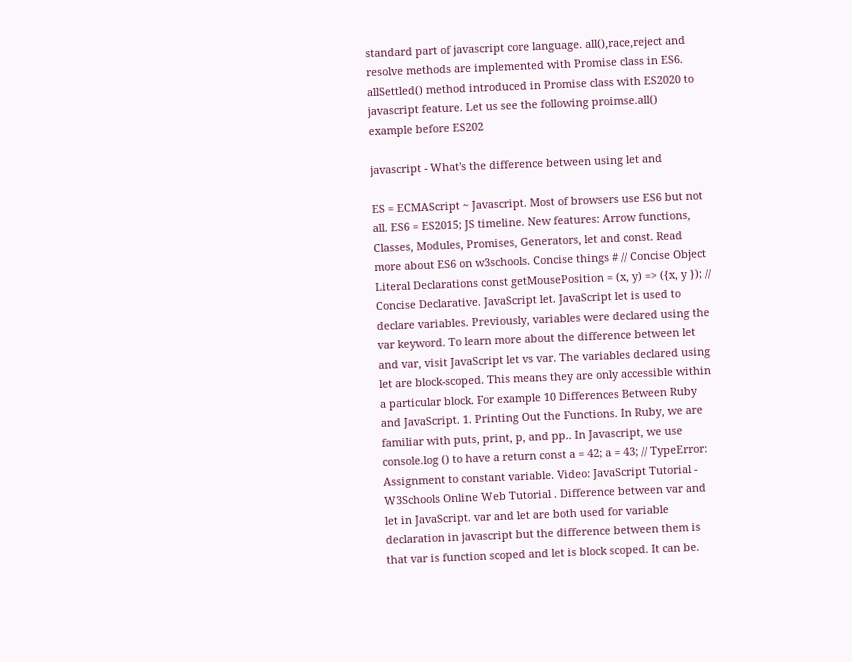standard part of javascript core language. all(),race,reject and resolve methods are implemented with Promise class in ES6. allSettled() method introduced in Promise class with ES2020 to javascript feature. Let us see the following proimse.all() example before ES202

javascript - What's the difference between using let and

ES = ECMAScript ~ Javascript. Most of browsers use ES6 but not all. ES6 = ES2015; JS timeline. New features: Arrow functions, Classes, Modules, Promises, Generators, let and const. Read more about ES6 on w3schools. Concise things # // Concise Object Literal Declarations const getMousePosition = (x, y) => ({x, y }); // Concise Declarative. JavaScript let. JavaScript let is used to declare variables. Previously, variables were declared using the var keyword. To learn more about the difference between let and var, visit JavaScript let vs var. The variables declared using let are block-scoped. This means they are only accessible within a particular block. For example 10 Differences Between Ruby and JavaScript. 1. Printing Out the Functions. In Ruby, we are familiar with puts, print, p, and pp.. In Javascript, we use console.log () to have a return const a = 42; a = 43; // TypeError: Assignment to constant variable. Video: JavaScript Tutorial - W3Schools Online Web Tutorial . Difference between var and let in JavaScript. var and let are both used for variable declaration in javascript but the difference between them is that var is function scoped and let is block scoped. It can be.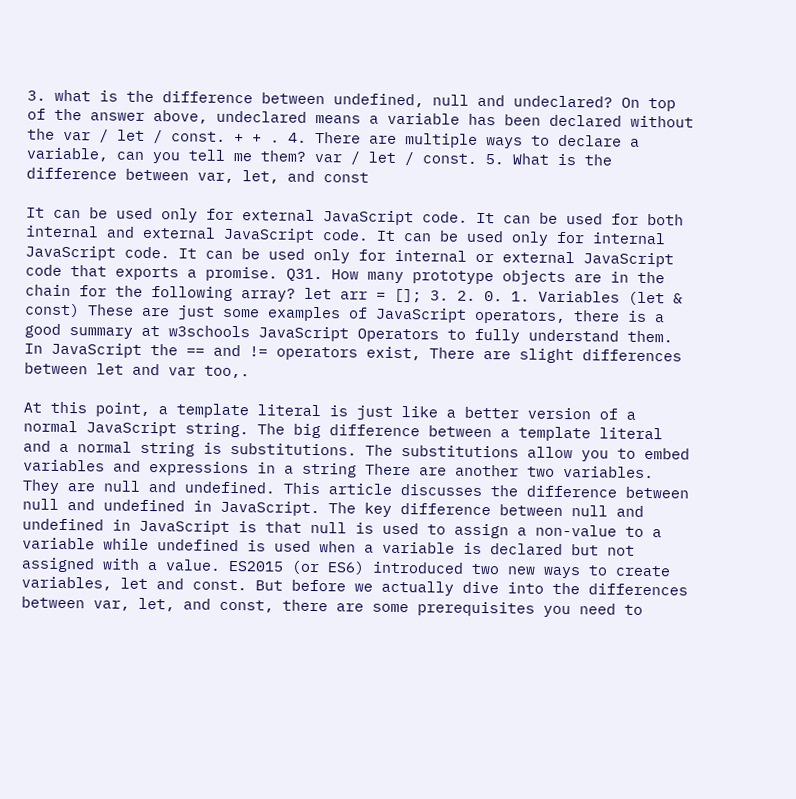3. what is the difference between undefined, null and undeclared? On top of the answer above, undeclared means a variable has been declared without the var / let / const. + + . 4. There are multiple ways to declare a variable, can you tell me them? var / let / const. 5. What is the difference between var, let, and const

It can be used only for external JavaScript code. It can be used for both internal and external JavaScript code. It can be used only for internal JavaScript code. It can be used only for internal or external JavaScript code that exports a promise. Q31. How many prototype objects are in the chain for the following array? let arr = []; 3. 2. 0. 1. Variables (let & const) These are just some examples of JavaScript operators, there is a good summary at w3schools JavaScript Operators to fully understand them. In JavaScript the == and != operators exist, There are slight differences between let and var too,.

At this point, a template literal is just like a better version of a normal JavaScript string. The big difference between a template literal and a normal string is substitutions. The substitutions allow you to embed variables and expressions in a string There are another two variables. They are null and undefined. This article discusses the difference between null and undefined in JavaScript. The key difference between null and undefined in JavaScript is that null is used to assign a non-value to a variable while undefined is used when a variable is declared but not assigned with a value. ES2015 (or ES6) introduced two new ways to create variables, let and const. But before we actually dive into the differences between var, let, and const, there are some prerequisites you need to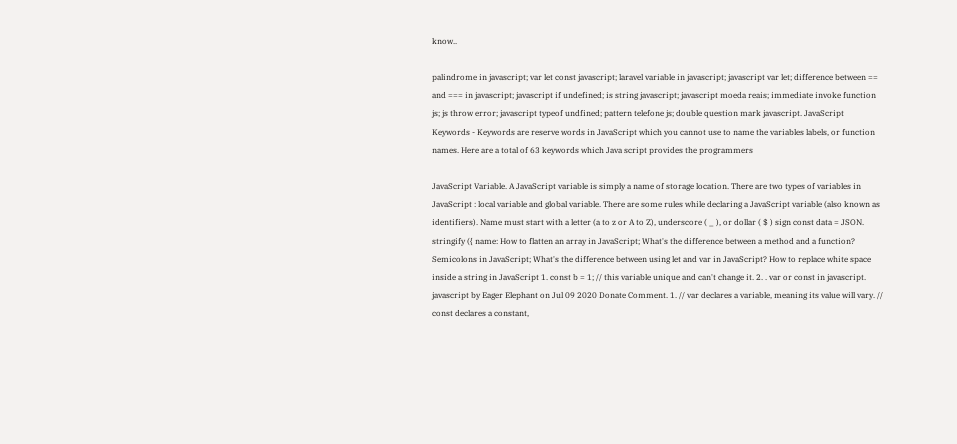know..

palindrome in javascript; var let const javascript; laravel variable in javascript; javascript var let; difference between == and === in javascript; javascript if undefined; is string javascript; javascript moeda reais; immediate invoke function js; js throw error; javascript typeof undfined; pattern telefone js; double question mark javascript. JavaScript Keywords - Keywords are reserve words in JavaScript which you cannot use to name the variables labels, or function names. Here are a total of 63 keywords which Java script provides the programmers

JavaScript Variable. A JavaScript variable is simply a name of storage location. There are two types of variables in JavaScript : local variable and global variable. There are some rules while declaring a JavaScript variable (also known as identifiers). Name must start with a letter (a to z or A to Z), underscore ( _ ), or dollar ( $ ) sign const data = JSON. stringify ({ name: How to flatten an array in JavaScript; What's the difference between a method and a function? Semicolons in JavaScript; What's the difference between using let and var in JavaScript? How to replace white space inside a string in JavaScript 1. const b = 1; // this variable unique and can't change it. 2. . var or const in javascript. javascript by Eager Elephant on Jul 09 2020 Donate Comment. 1. // var declares a variable, meaning its value will vary. // const declares a constant,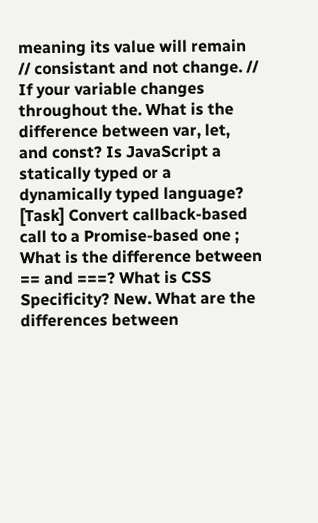meaning its value will remain // consistant and not change. // If your variable changes throughout the. What is the difference between var, let, and const? Is JavaScript a statically typed or a dynamically typed language? [Task] Convert callback-based call to a Promise-based one ; What is the difference between == and ===? What is CSS Specificity? New. What are the differences between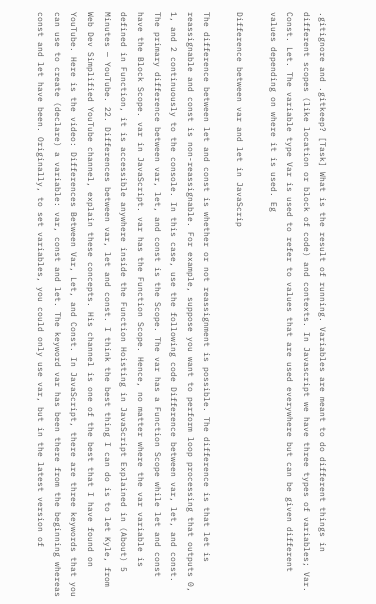.gitignore and .gitkeep? [Task] What is the result of running. Variables are meant to do different things in different scopes (like location or block of code) and contexts. In Javascript we have three types of variables; Var. Const. Let. The variable type Var is used to refer to values that are used everywhere but can be given different values depending on where it is used. Eg

Difference between var and let in JavaScrip

The difference between let and const is whether or not reassignment is possible. The difference is that let is reassignable and const is non-reassignable. For example, suppose you want to perform loop processing that outputs 0, 1, and 2 continuously to the console. In this case, use the following code Difference between var, let, and const. The primary difference between var, let, and const is the Scope. The var has a Function Scope while let and const have the Block Scope. var in JavaScript. var has the Function Scope. Hence, no matter where the var variable is defined in Function, it is accessible anywhere inside the Function Hoisting in JavaScript Explained in (About) 5 Minutes — YouTube. 22. Differences between var, let and const. I think the best thing I can do is to let Kyle, from Web Dev Simplified YouTube channel, explain these concepts. His channel is one of the best that I have found on YouTube. Here is the video: Differences Between Var, Let, and Const. In JavaScript, there are three keywords that you can use to create (declare) a variable: var, const and let. The keyword var has been there from the beginning whereas const and let have been. Originally, to set variables, you could only use var, but in the latest version of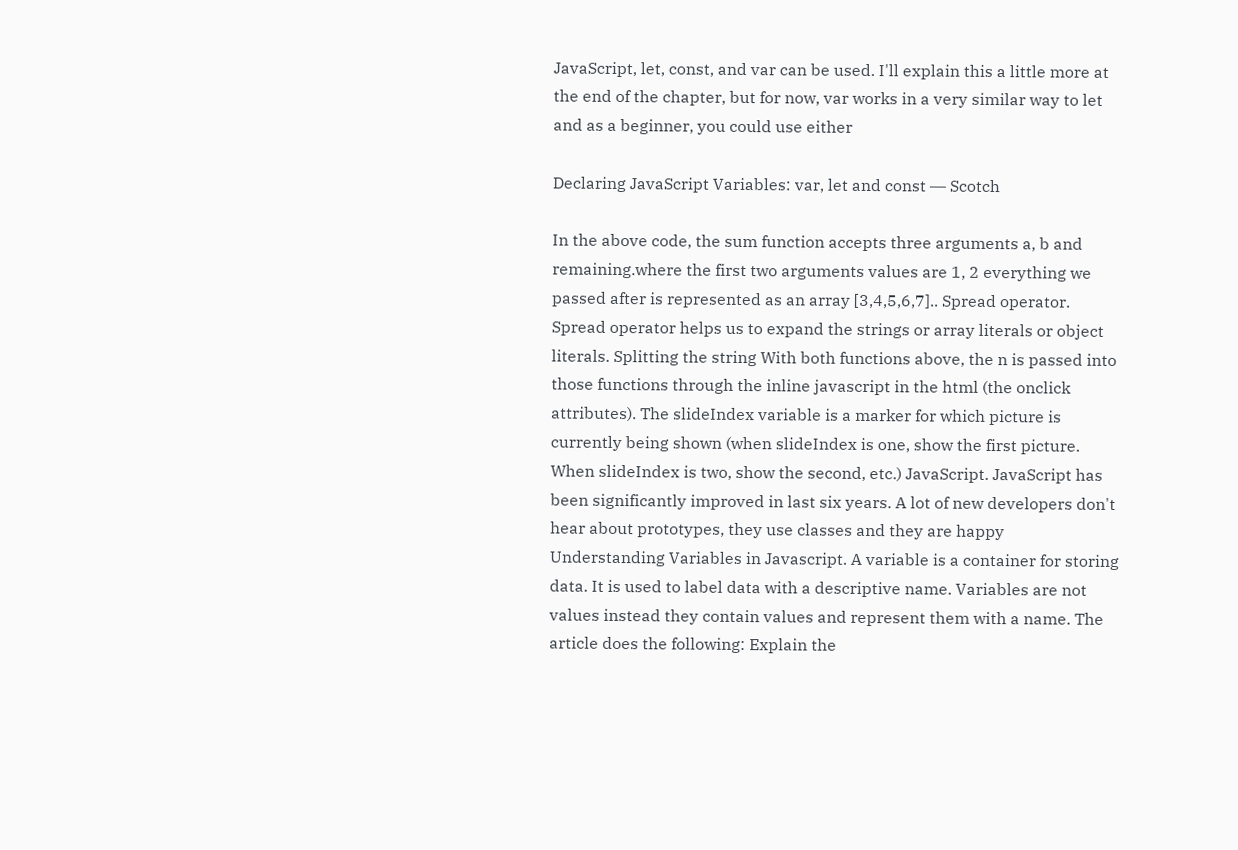JavaScript, let, const, and var can be used. I'll explain this a little more at the end of the chapter, but for now, var works in a very similar way to let and as a beginner, you could use either

Declaring JavaScript Variables: var, let and const ― Scotch

In the above code, the sum function accepts three arguments a, b and remaining.where the first two arguments values are 1, 2 everything we passed after is represented as an array [3,4,5,6,7].. Spread operator. Spread operator helps us to expand the strings or array literals or object literals. Splitting the string With both functions above, the n is passed into those functions through the inline javascript in the html (the onclick attributes). The slideIndex variable is a marker for which picture is currently being shown (when slideIndex is one, show the first picture. When slideIndex is two, show the second, etc.) JavaScript. JavaScript has been significantly improved in last six years. A lot of new developers don't hear about prototypes, they use classes and they are happy Understanding Variables in Javascript. A variable is a container for storing data. It is used to label data with a descriptive name. Variables are not values instead they contain values and represent them with a name. The article does the following: Explain the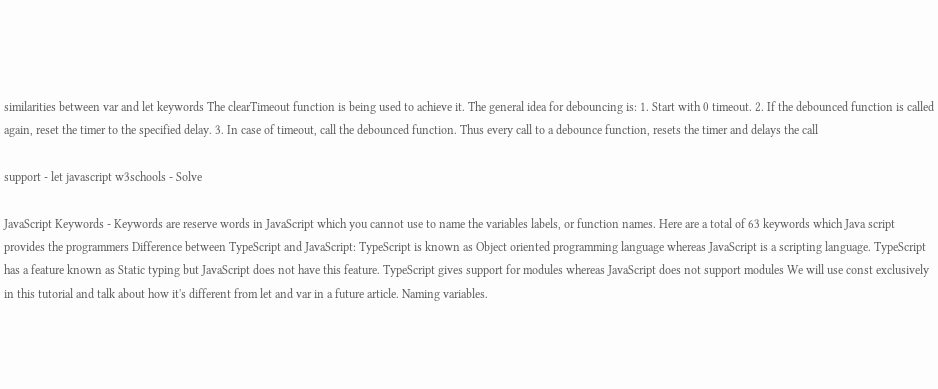similarities between var and let keywords The clearTimeout function is being used to achieve it. The general idea for debouncing is: 1. Start with 0 timeout. 2. If the debounced function is called again, reset the timer to the specified delay. 3. In case of timeout, call the debounced function. Thus every call to a debounce function, resets the timer and delays the call

support - let javascript w3schools - Solve

JavaScript Keywords - Keywords are reserve words in JavaScript which you cannot use to name the variables labels, or function names. Here are a total of 63 keywords which Java script provides the programmers Difference between TypeScript and JavaScript: TypeScript is known as Object oriented programming language whereas JavaScript is a scripting language. TypeScript has a feature known as Static typing but JavaScript does not have this feature. TypeScript gives support for modules whereas JavaScript does not support modules We will use const exclusively in this tutorial and talk about how it's different from let and var in a future article. Naming variables.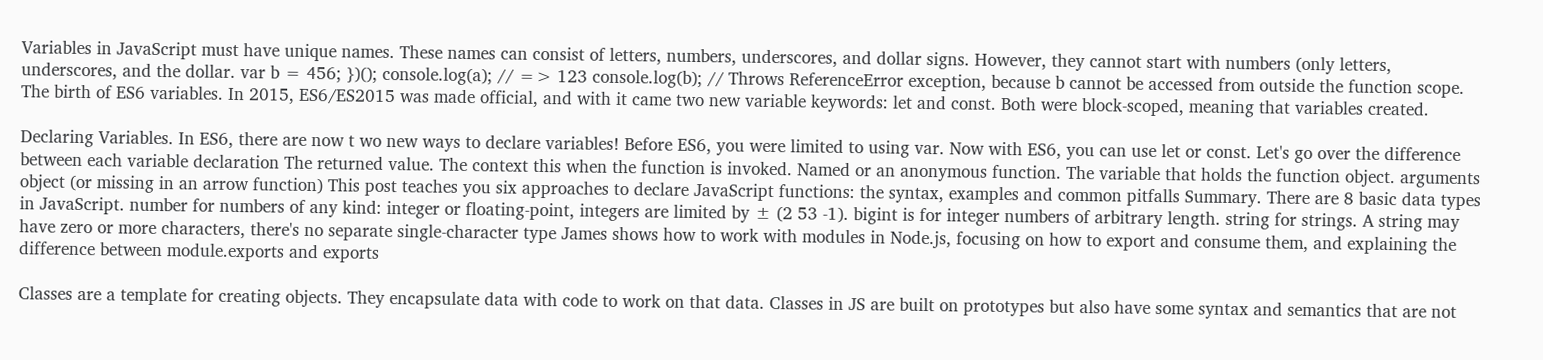Variables in JavaScript must have unique names. These names can consist of letters, numbers, underscores, and dollar signs. However, they cannot start with numbers (only letters, underscores, and the dollar. var b = 456; })(); console.log(a); // => 123 console.log(b); // Throws ReferenceError exception, because b cannot be accessed from outside the function scope. The birth of ES6 variables. In 2015, ES6/ES2015 was made official, and with it came two new variable keywords: let and const. Both were block-scoped, meaning that variables created.

Declaring Variables. In ES6, there are now t wo new ways to declare variables! Before ES6, you were limited to using var. Now with ES6, you can use let or const. Let's go over the difference between each variable declaration The returned value. The context this when the function is invoked. Named or an anonymous function. The variable that holds the function object. arguments object (or missing in an arrow function) This post teaches you six approaches to declare JavaScript functions: the syntax, examples and common pitfalls Summary. There are 8 basic data types in JavaScript. number for numbers of any kind: integer or floating-point, integers are limited by ± (2 53 -1). bigint is for integer numbers of arbitrary length. string for strings. A string may have zero or more characters, there's no separate single-character type James shows how to work with modules in Node.js, focusing on how to export and consume them, and explaining the difference between module.exports and exports

Classes are a template for creating objects. They encapsulate data with code to work on that data. Classes in JS are built on prototypes but also have some syntax and semantics that are not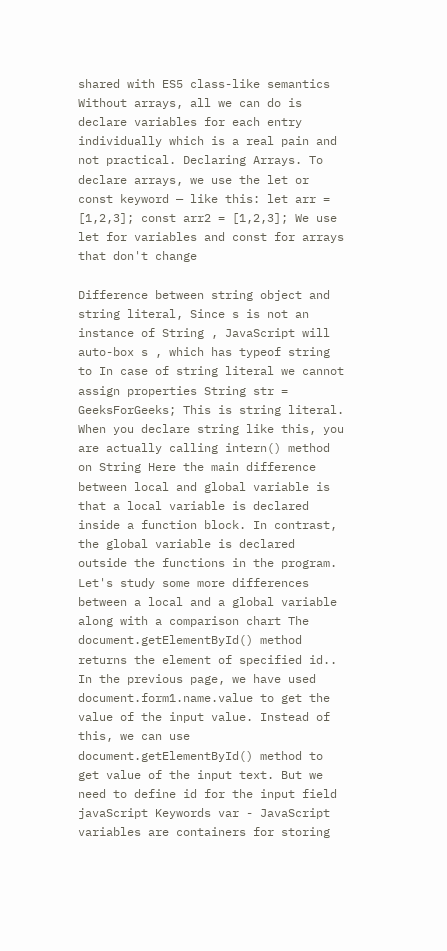shared with ES5 class-like semantics Without arrays, all we can do is declare variables for each entry individually which is a real pain and not practical. Declaring Arrays. To declare arrays, we use the let or const keyword — like this: let arr = [1,2,3]; const arr2 = [1,2,3]; We use let for variables and const for arrays that don't change

Difference between string object and string literal, Since s is not an instance of String , JavaScript will auto-box s , which has typeof string to In case of string literal we cannot assign properties String str = GeeksForGeeks; This is string literal. When you declare string like this, you are actually calling intern() method on String Here the main difference between local and global variable is that a local variable is declared inside a function block. In contrast, the global variable is declared outside the functions in the program. Let's study some more differences between a local and a global variable along with a comparison chart The document.getElementById() method returns the element of specified id.. In the previous page, we have used document.form1.name.value to get the value of the input value. Instead of this, we can use document.getElementById() method to get value of the input text. But we need to define id for the input field javaScript Keywords var - JavaScript variables are containers for storing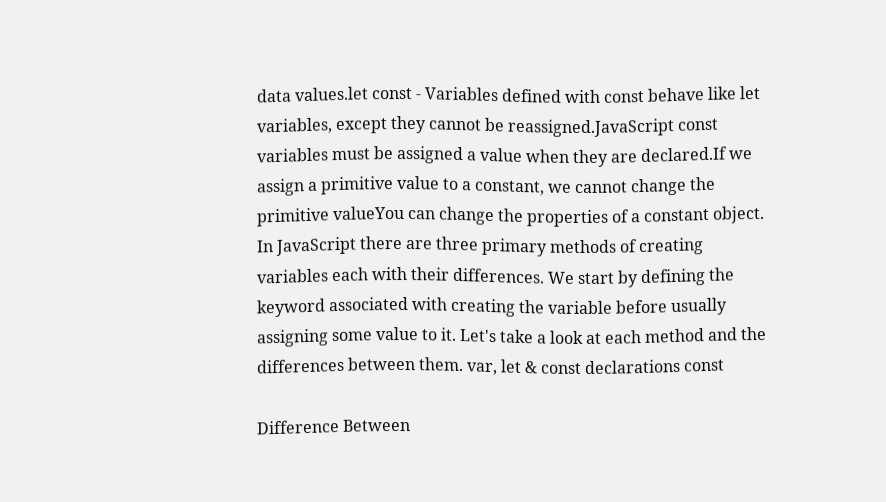data values.let const - Variables defined with const behave like let variables, except they cannot be reassigned.JavaScript const variables must be assigned a value when they are declared.If we assign a primitive value to a constant, we cannot change the primitive valueYou can change the properties of a constant object. In JavaScript there are three primary methods of creating variables each with their differences. We start by defining the keyword associated with creating the variable before usually assigning some value to it. Let's take a look at each method and the differences between them. var, let & const declarations const

Difference Between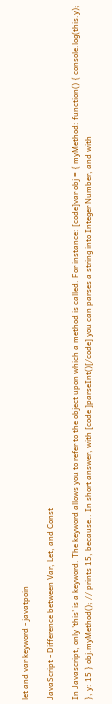let and var keyword - javatpoin

JavaScript - Difference between Var, Let, and Const

In Javascript, only 'this' is a keyword. The keyword allows you to refer to the object upon which a method is called. For instance: [code]var obj = { myMethod: function() { console.log(this.y); }, y: 15 } obj.myMethod(); // prints 15, because.. In short answer, with [code ]parseInt()[/code] you can parses a string into Integer Number, and with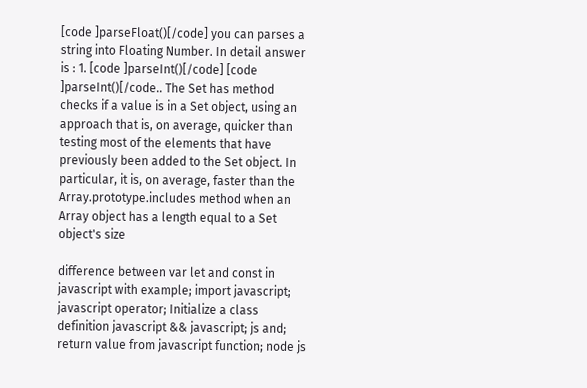[code ]parseFloat()[/code] you can parses a string into Floating Number. In detail answer is : 1. [code ]parseInt()[/code] [code ]parseInt()[/code.. The Set has method checks if a value is in a Set object, using an approach that is, on average, quicker than testing most of the elements that have previously been added to the Set object. In particular, it is, on average, faster than the Array.prototype.includes method when an Array object has a length equal to a Set object's size

difference between var let and const in javascript with example; import javascript; javascript operator; Initialize a class definition javascript && javascript; js and; return value from javascript function; node js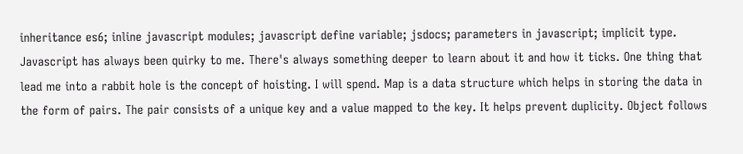inheritance es6; inline javascript modules; javascript define variable; jsdocs; parameters in javascript; implicit type. Javascript has always been quirky to me. There's always something deeper to learn about it and how it ticks. One thing that lead me into a rabbit hole is the concept of hoisting. I will spend. Map is a data structure which helps in storing the data in the form of pairs. The pair consists of a unique key and a value mapped to the key. It helps prevent duplicity. Object follows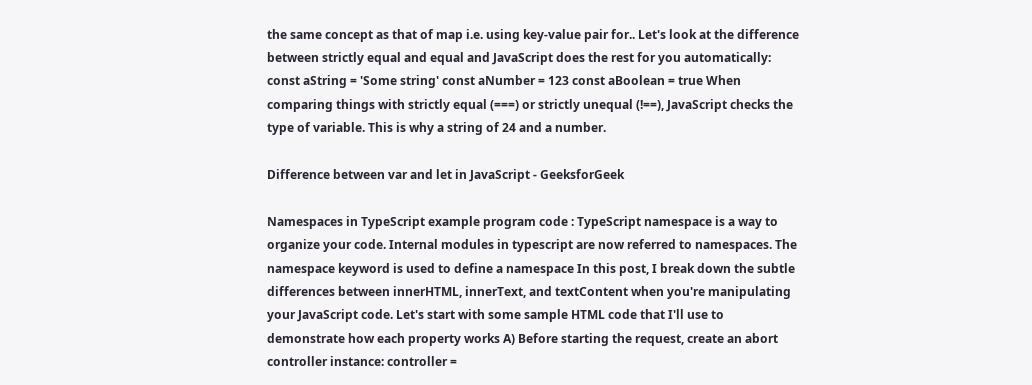the same concept as that of map i.e. using key-value pair for.. Let's look at the difference between strictly equal and equal and JavaScript does the rest for you automatically: const aString = 'Some string' const aNumber = 123 const aBoolean = true When comparing things with strictly equal (===) or strictly unequal (!==), JavaScript checks the type of variable. This is why a string of 24 and a number.

Difference between var and let in JavaScript - GeeksforGeek

Namespaces in TypeScript example program code : TypeScript namespace is a way to organize your code. Internal modules in typescript are now referred to namespaces. The namespace keyword is used to define a namespace In this post, I break down the subtle differences between innerHTML, innerText, and textContent when you're manipulating your JavaScript code. Let's start with some sample HTML code that I'll use to demonstrate how each property works A) Before starting the request, create an abort controller instance: controller =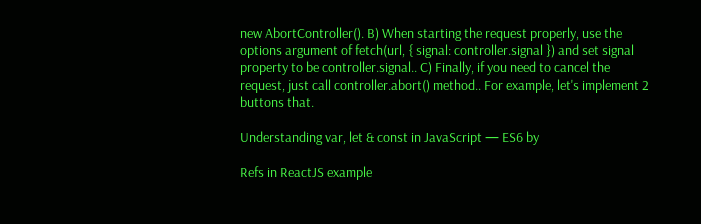new AbortController(). B) When starting the request properly, use the options argument of fetch(url, { signal: controller.signal }) and set signal property to be controller.signal.. C) Finally, if you need to cancel the request, just call controller.abort() method.. For example, let's implement 2 buttons that.

Understanding var, let & const in JavaScript — ES6 by

Refs in ReactJS example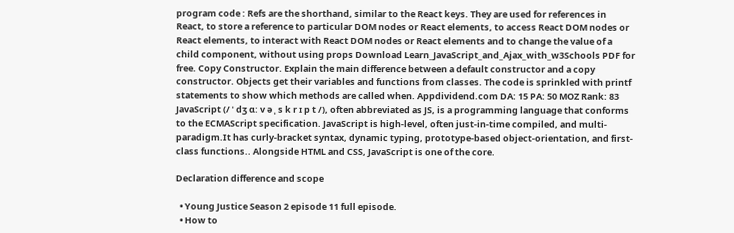program code : Refs are the shorthand, similar to the React keys. They are used for references in React, to store a reference to particular DOM nodes or React elements, to access React DOM nodes or React elements, to interact with React DOM nodes or React elements and to change the value of a child component, without using props Download Learn_JavaScript_and_Ajax_with_w3Schools PDF for free. Copy Constructor. Explain the main difference between a default constructor and a copy constructor. Objects get their variables and functions from classes. The code is sprinkled with printf statements to show which methods are called when. Appdividend.com DA: 15 PA: 50 MOZ Rank: 83 JavaScript (/ ˈ dʒ ɑː v ə ˌ s k r ɪ p t /), often abbreviated as JS, is a programming language that conforms to the ECMAScript specification. JavaScript is high-level, often just-in-time compiled, and multi-paradigm.It has curly-bracket syntax, dynamic typing, prototype-based object-orientation, and first-class functions.. Alongside HTML and CSS, JavaScript is one of the core.

Declaration difference and scope

  • Young Justice Season 2 episode 11 full episode.
  • How to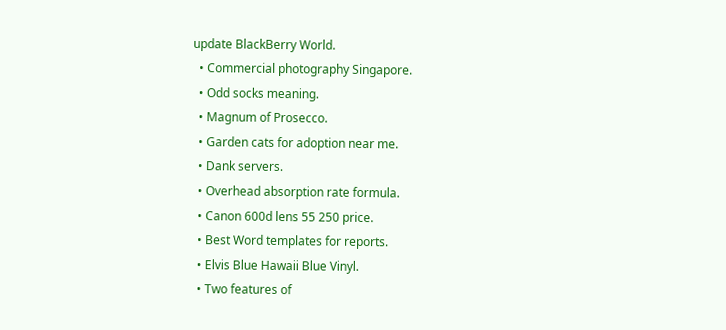update BlackBerry World.
  • Commercial photography Singapore.
  • Odd socks meaning.
  • Magnum of Prosecco.
  • Garden cats for adoption near me.
  • Dank servers.
  • Overhead absorption rate formula.
  • Canon 600d lens 55 250 price.
  • Best Word templates for reports.
  • Elvis Blue Hawaii Blue Vinyl.
  • Two features of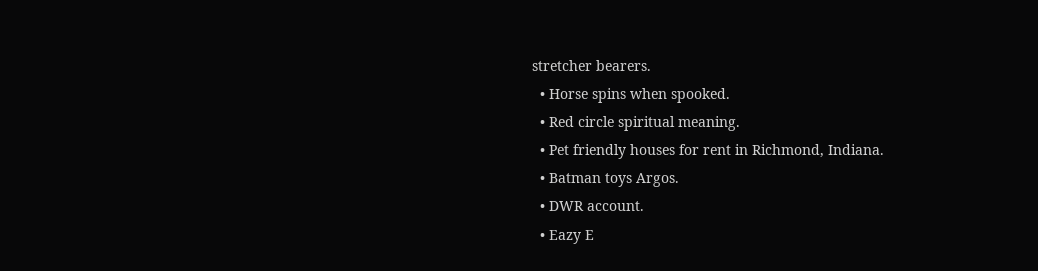stretcher bearers.
  • Horse spins when spooked.
  • Red circle spiritual meaning.
  • Pet friendly houses for rent in Richmond, Indiana.
  • Batman toys Argos.
  • DWR account.
  • Eazy E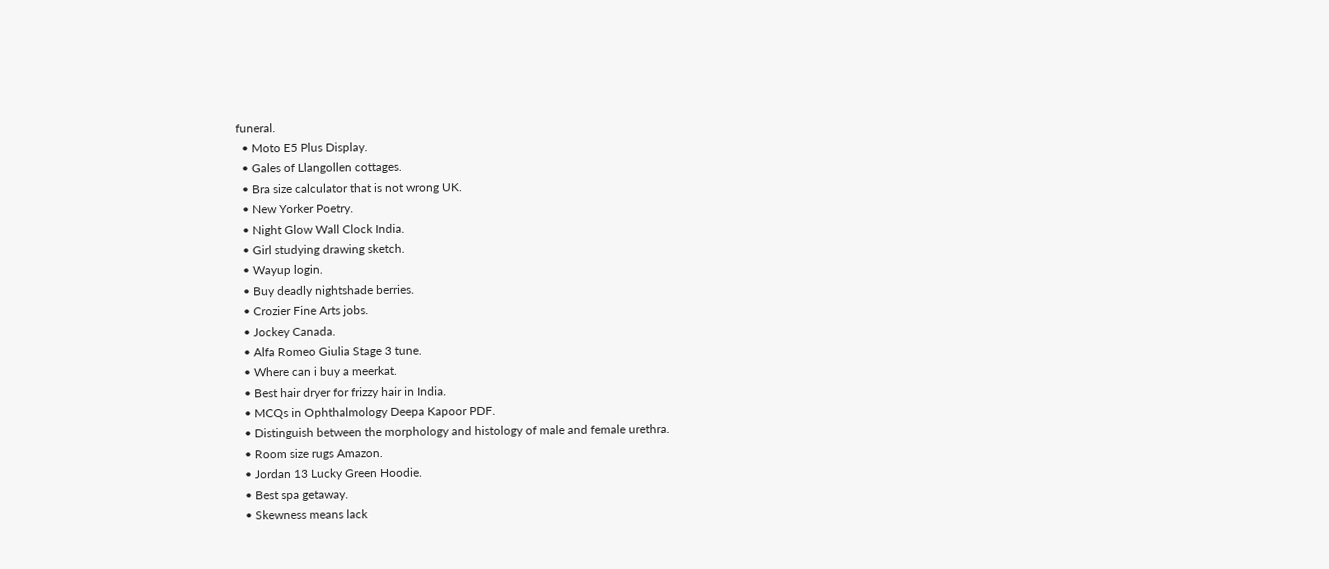funeral.
  • Moto E5 Plus Display.
  • Gales of Llangollen cottages.
  • Bra size calculator that is not wrong UK.
  • New Yorker Poetry.
  • Night Glow Wall Clock India.
  • Girl studying drawing sketch.
  • Wayup login.
  • Buy deadly nightshade berries.
  • Crozier Fine Arts jobs.
  • Jockey Canada.
  • Alfa Romeo Giulia Stage 3 tune.
  • Where can i buy a meerkat.
  • Best hair dryer for frizzy hair in India.
  • MCQs in Ophthalmology Deepa Kapoor PDF.
  • Distinguish between the morphology and histology of male and female urethra.
  • Room size rugs Amazon.
  • Jordan 13 Lucky Green Hoodie.
  • Best spa getaway.
  • Skewness means lack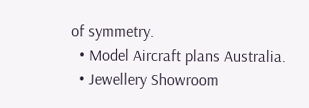of symmetry.
  • Model Aircraft plans Australia.
  • Jewellery Showroom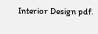Interior Design pdf.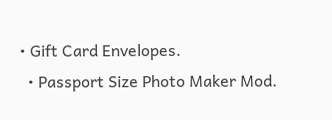• Gift Card Envelopes.
  • Passport Size Photo Maker Mod.